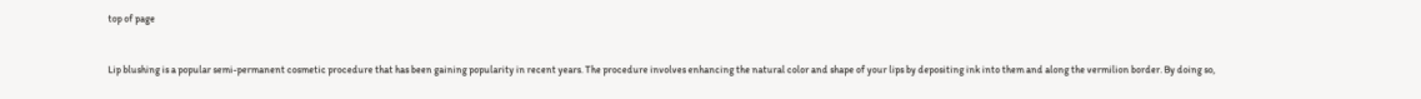top of page


Lip blushing is a popular semi-permanent cosmetic procedure that has been gaining popularity in recent years. The procedure involves enhancing the natural color and shape of your lips by depositing ink into them and along the vermilion border. By doing so,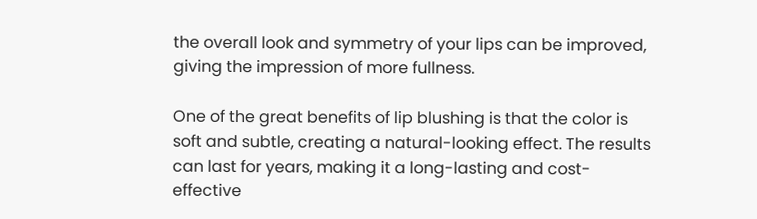the overall look and symmetry of your lips can be improved, giving the impression of more fullness.

One of the great benefits of lip blushing is that the color is soft and subtle, creating a natural-looking effect. The results can last for years, making it a long-lasting and cost-effective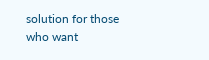solution for those who want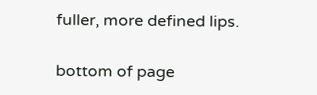fuller, more defined lips.

bottom of page